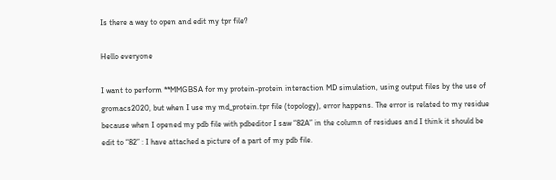Is there a way to open and edit my tpr file?

Hello everyone

I want to perform **MMGBSA for my protein-protein interaction MD simulation, using output files by the use of gromacs2020, but when I use my md_protein.tpr file (topology), error happens. The error is related to my residue because when I opened my pdb file with pdbeditor I saw “82A” in the column of residues and I think it should be edit to “82” : I have attached a picture of a part of my pdb file.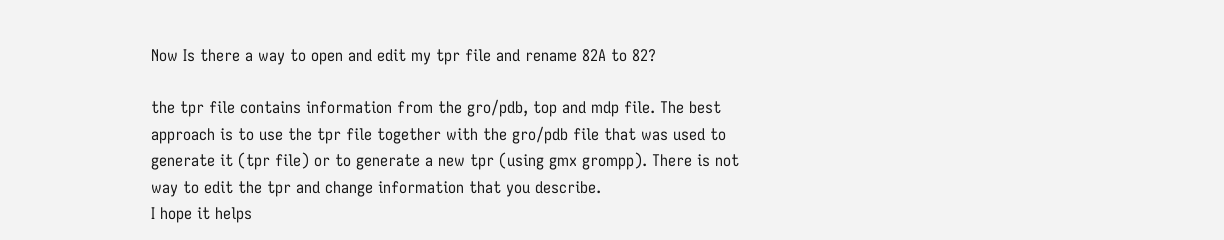Now Is there a way to open and edit my tpr file and rename 82A to 82?

the tpr file contains information from the gro/pdb, top and mdp file. The best approach is to use the tpr file together with the gro/pdb file that was used to generate it (tpr file) or to generate a new tpr (using gmx grompp). There is not way to edit the tpr and change information that you describe.
I hope it helps